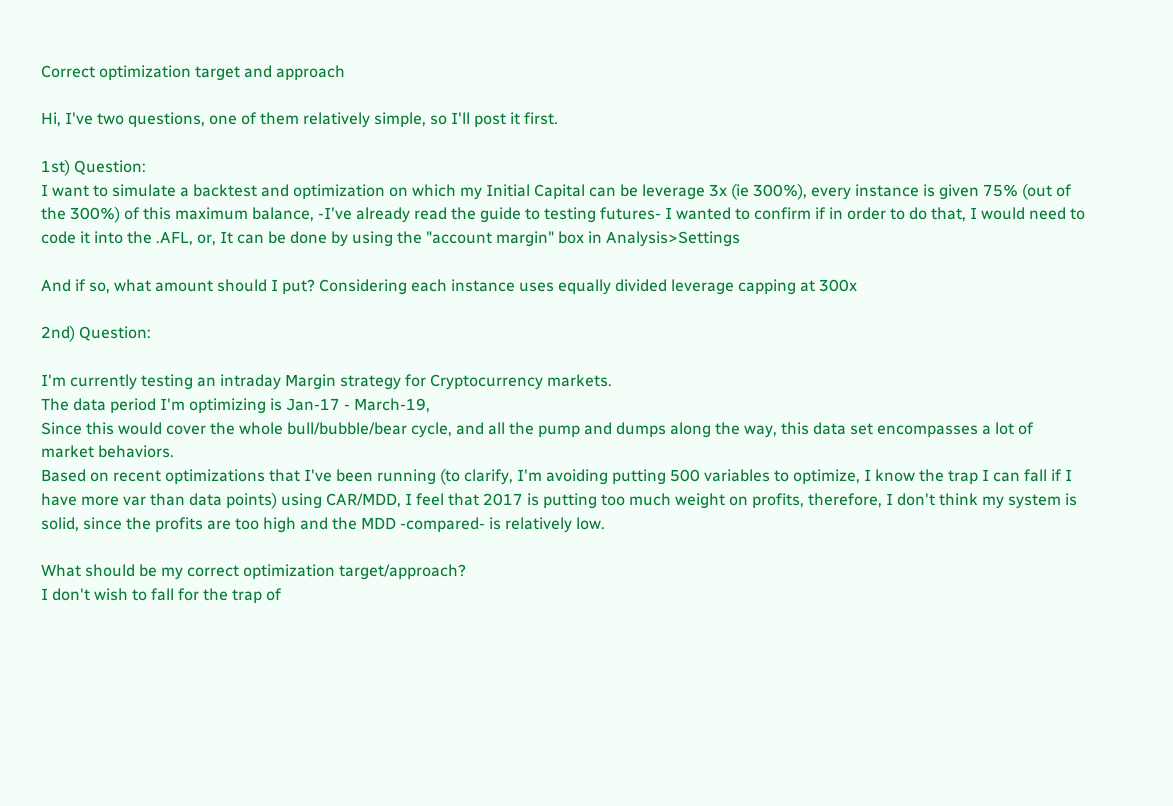Correct optimization target and approach

Hi, I've two questions, one of them relatively simple, so I'll post it first.

1st) Question:
I want to simulate a backtest and optimization on which my Initial Capital can be leverage 3x (ie 300%), every instance is given 75% (out of the 300%) of this maximum balance, -I've already read the guide to testing futures- I wanted to confirm if in order to do that, I would need to code it into the .AFL, or, It can be done by using the "account margin" box in Analysis>Settings

And if so, what amount should I put? Considering each instance uses equally divided leverage capping at 300x

2nd) Question:

I'm currently testing an intraday Margin strategy for Cryptocurrency markets.
The data period I'm optimizing is Jan-17 - March-19,
Since this would cover the whole bull/bubble/bear cycle, and all the pump and dumps along the way, this data set encompasses a lot of market behaviors.
Based on recent optimizations that I've been running (to clarify, I'm avoiding putting 500 variables to optimize, I know the trap I can fall if I have more var than data points) using CAR/MDD, I feel that 2017 is putting too much weight on profits, therefore, I don't think my system is solid, since the profits are too high and the MDD -compared- is relatively low.

What should be my correct optimization target/approach?
I don't wish to fall for the trap of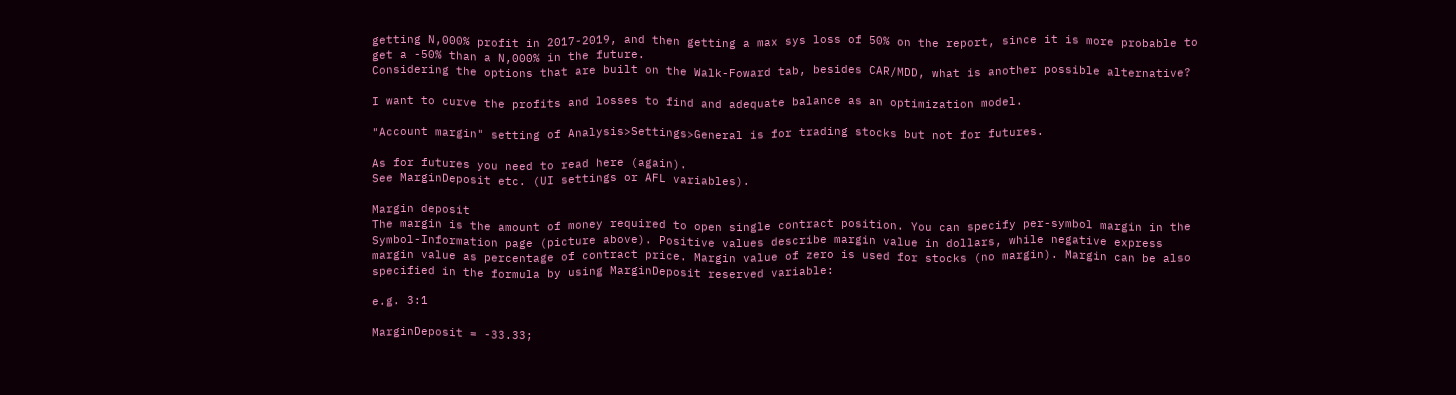getting N,000% profit in 2017-2019, and then getting a max sys loss of 50% on the report, since it is more probable to get a -50% than a N,000% in the future.
Considering the options that are built on the Walk-Foward tab, besides CAR/MDD, what is another possible alternative?

I want to curve the profits and losses to find and adequate balance as an optimization model.

"Account margin" setting of Analysis>Settings>General is for trading stocks but not for futures.

As for futures you need to read here (again).
See MarginDeposit etc. (UI settings or AFL variables).

Margin deposit
The margin is the amount of money required to open single contract position. You can specify per-symbol margin in the Symbol-Information page (picture above). Positive values describe margin value in dollars, while negative express margin value as percentage of contract price. Margin value of zero is used for stocks (no margin). Margin can be also specified in the formula by using MarginDeposit reserved variable:

e.g. 3:1

MarginDeposit = -33.33;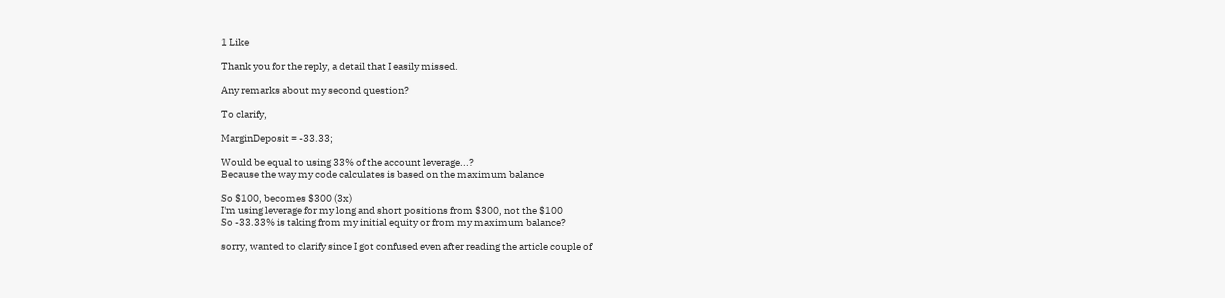1 Like

Thank you for the reply, a detail that I easily missed.

Any remarks about my second question?

To clarify,

MarginDeposit = -33.33;

Would be equal to using 33% of the account leverage...?
Because the way my code calculates is based on the maximum balance

So $100, becomes $300 (3x)
I'm using leverage for my long and short positions from $300, not the $100
So -33.33% is taking from my initial equity or from my maximum balance?

sorry, wanted to clarify since I got confused even after reading the article couple of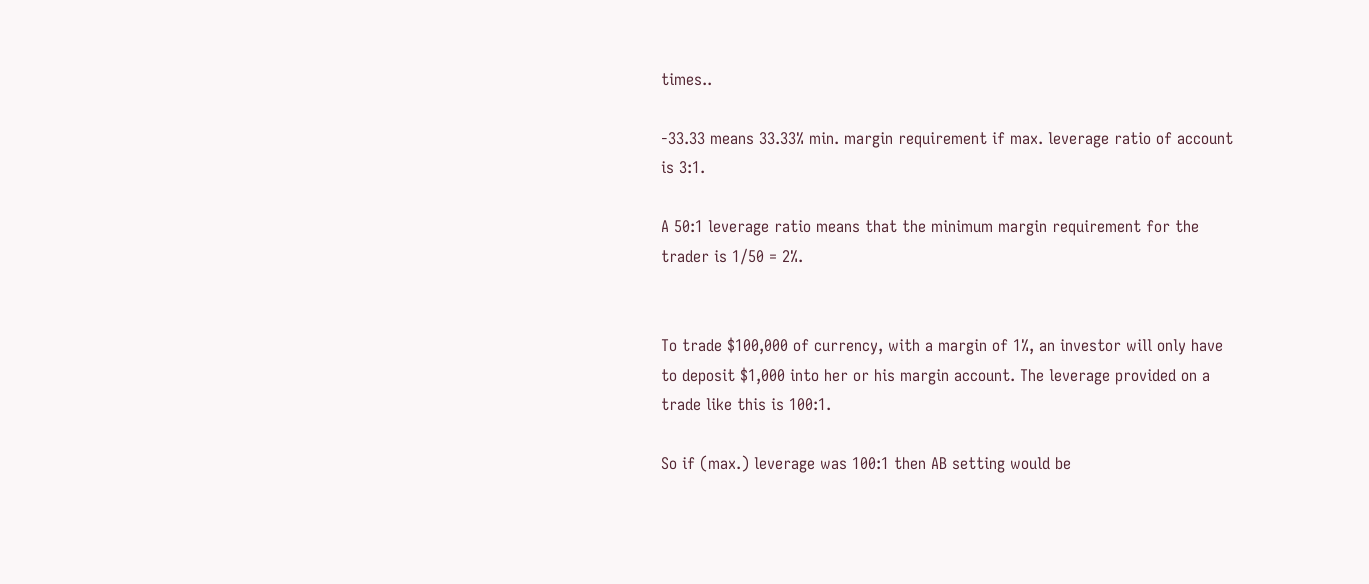times..

-33.33 means 33.33% min. margin requirement if max. leverage ratio of account is 3:1.

A 50:1 leverage ratio means that the minimum margin requirement for the trader is 1/50 = 2%.


To trade $100,000 of currency, with a margin of 1%, an investor will only have to deposit $1,000 into her or his margin account. The leverage provided on a trade like this is 100:1.

So if (max.) leverage was 100:1 then AB setting would be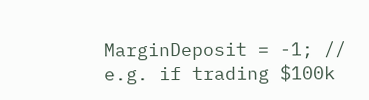MarginDeposit = -1; // e.g. if trading $100k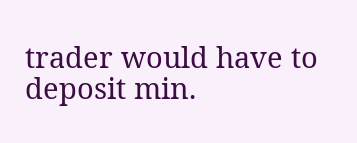trader would have to deposit min.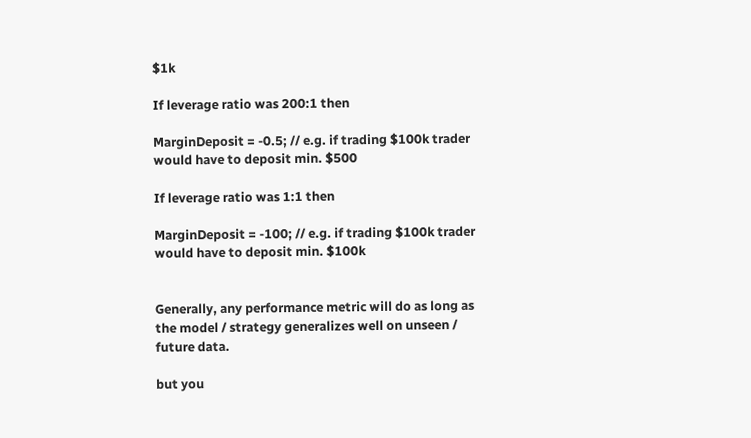$1k

If leverage ratio was 200:1 then

MarginDeposit = -0.5; // e.g. if trading $100k trader would have to deposit min. $500

If leverage ratio was 1:1 then

MarginDeposit = -100; // e.g. if trading $100k trader would have to deposit min. $100k


Generally, any performance metric will do as long as the model / strategy generalizes well on unseen / future data.

but you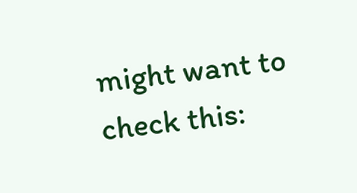might want to check this: